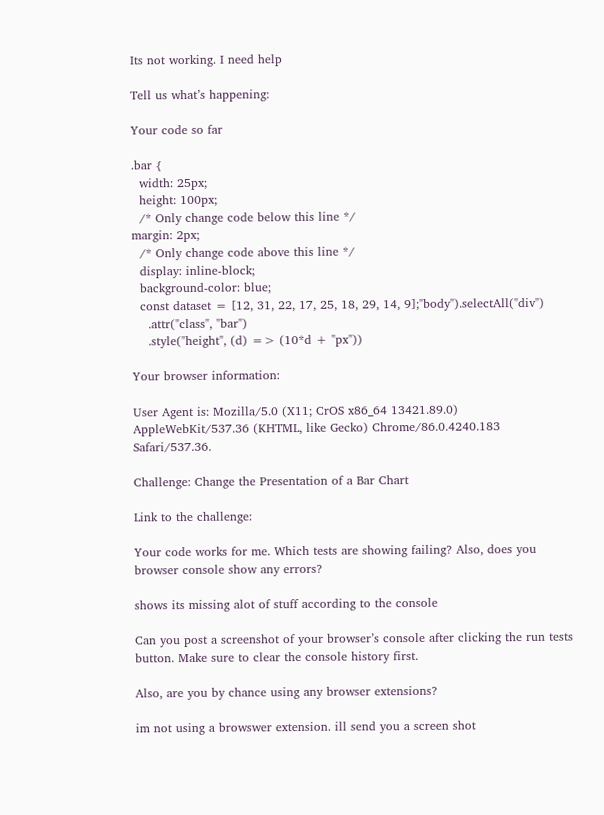Its not working. I need help

Tell us what’s happening:

Your code so far

.bar {
  width: 25px;
  height: 100px;
  /* Only change code below this line */
margin: 2px;
  /* Only change code above this line */
  display: inline-block;
  background-color: blue;
  const dataset = [12, 31, 22, 17, 25, 18, 29, 14, 9];"body").selectAll("div")
    .attr("class", "bar")
    .style("height", (d) => (10*d + "px"))

Your browser information:

User Agent is: Mozilla/5.0 (X11; CrOS x86_64 13421.89.0) AppleWebKit/537.36 (KHTML, like Gecko) Chrome/86.0.4240.183 Safari/537.36.

Challenge: Change the Presentation of a Bar Chart

Link to the challenge:

Your code works for me. Which tests are showing failing? Also, does you browser console show any errors?

shows its missing alot of stuff according to the console

Can you post a screenshot of your browser’s console after clicking the run tests button. Make sure to clear the console history first.

Also, are you by chance using any browser extensions?

im not using a browswer extension. ill send you a screen shot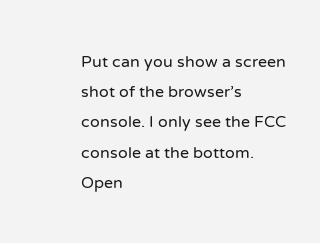Put can you show a screen shot of the browser’s console. I only see the FCC console at the bottom. Open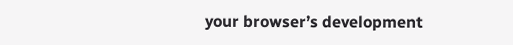your browser’s development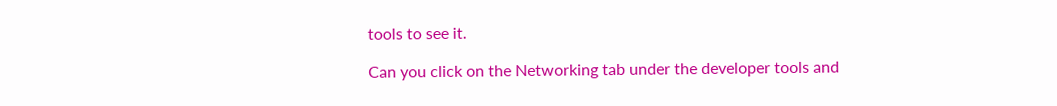tools to see it.

Can you click on the Networking tab under the developer tools and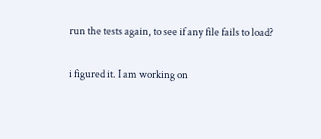run the tests again, to see if any file fails to load?

i figured it. I am working on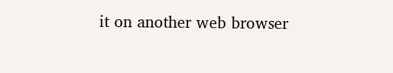it on another web browser